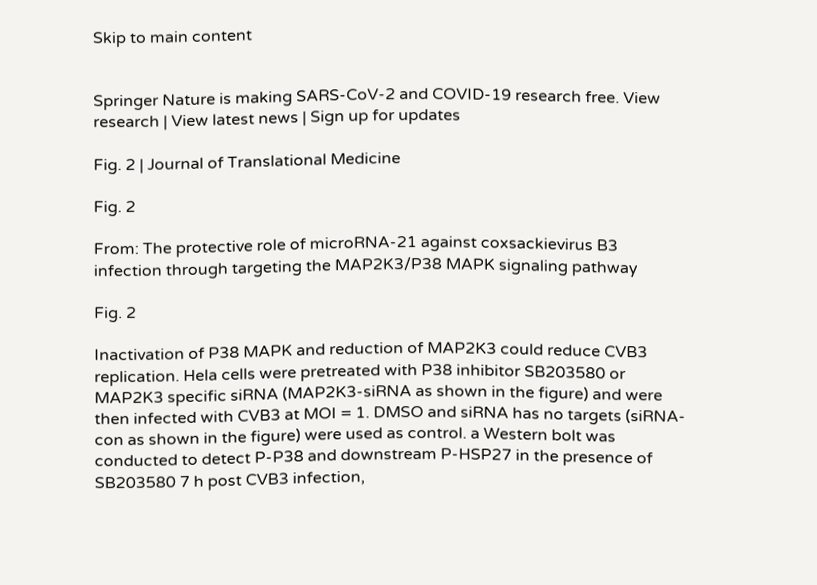Skip to main content


Springer Nature is making SARS-CoV-2 and COVID-19 research free. View research | View latest news | Sign up for updates

Fig. 2 | Journal of Translational Medicine

Fig. 2

From: The protective role of microRNA-21 against coxsackievirus B3 infection through targeting the MAP2K3/P38 MAPK signaling pathway

Fig. 2

Inactivation of P38 MAPK and reduction of MAP2K3 could reduce CVB3 replication. Hela cells were pretreated with P38 inhibitor SB203580 or MAP2K3 specific siRNA (MAP2K3-siRNA as shown in the figure) and were then infected with CVB3 at MOI = 1. DMSO and siRNA has no targets (siRNA-con as shown in the figure) were used as control. a Western bolt was conducted to detect P-P38 and downstream P-HSP27 in the presence of SB203580 7 h post CVB3 infection,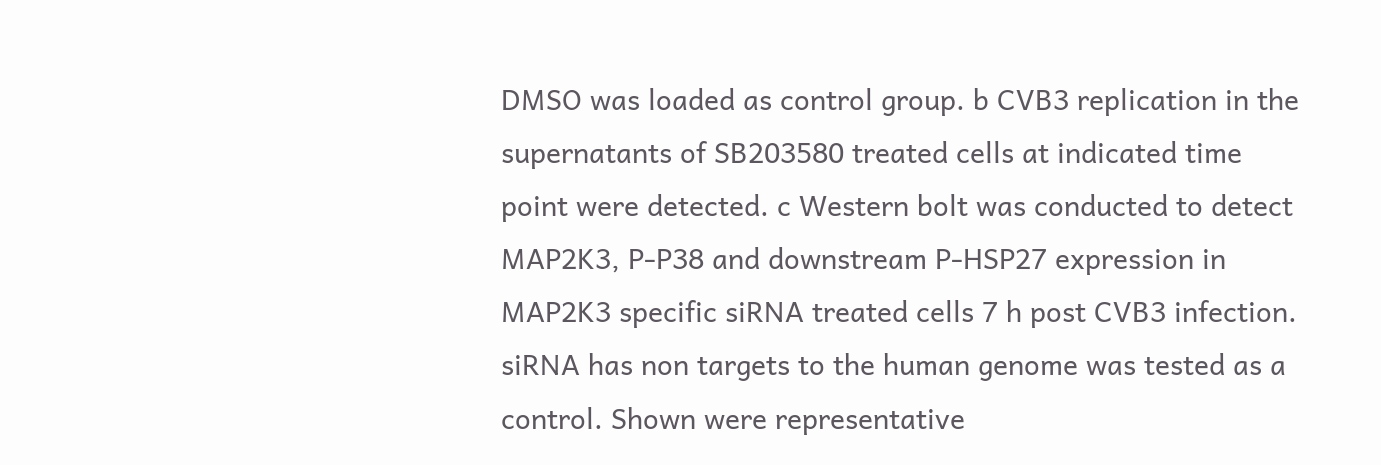DMSO was loaded as control group. b CVB3 replication in the supernatants of SB203580 treated cells at indicated time point were detected. c Western bolt was conducted to detect MAP2K3, P-P38 and downstream P-HSP27 expression in MAP2K3 specific siRNA treated cells 7 h post CVB3 infection. siRNA has non targets to the human genome was tested as a control. Shown were representative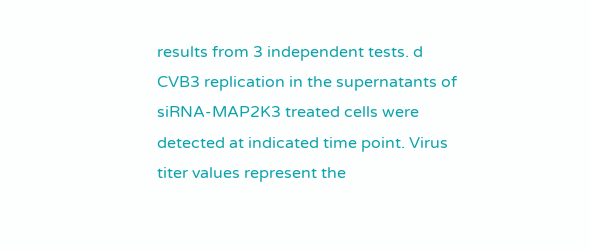results from 3 independent tests. d CVB3 replication in the supernatants of siRNA-MAP2K3 treated cells were detected at indicated time point. Virus titer values represent the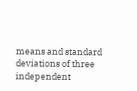means and standard deviations of three independent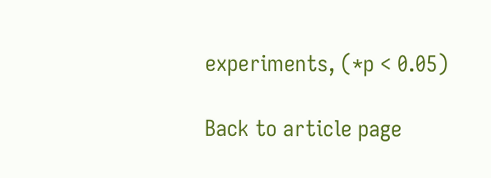experiments, (*p < 0.05)

Back to article page